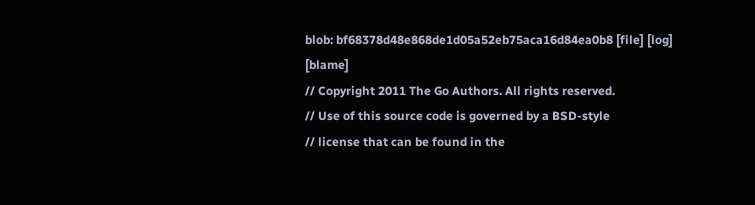blob: bf68378d48e868de1d05a52eb75aca16d84ea0b8 [file] [log] [blame]
// Copyright 2011 The Go Authors. All rights reserved.
// Use of this source code is governed by a BSD-style
// license that can be found in the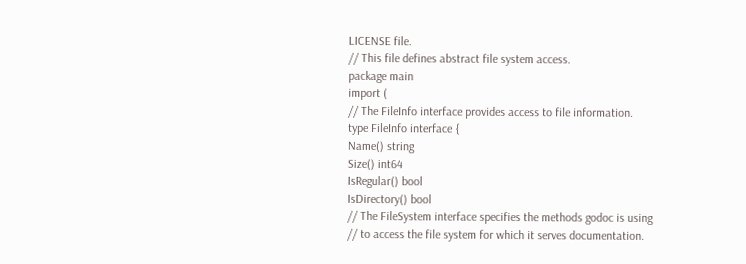LICENSE file.
// This file defines abstract file system access.
package main
import (
// The FileInfo interface provides access to file information.
type FileInfo interface {
Name() string
Size() int64
IsRegular() bool
IsDirectory() bool
// The FileSystem interface specifies the methods godoc is using
// to access the file system for which it serves documentation.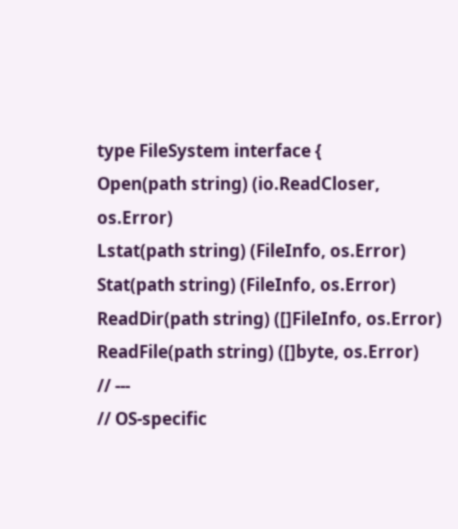type FileSystem interface {
Open(path string) (io.ReadCloser, os.Error)
Lstat(path string) (FileInfo, os.Error)
Stat(path string) (FileInfo, os.Error)
ReadDir(path string) ([]FileInfo, os.Error)
ReadFile(path string) ([]byte, os.Error)
// ---
// OS-specific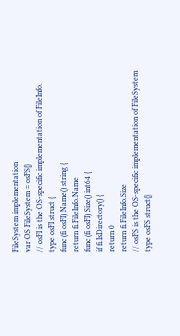FileSystem implementation
var OS FileSystem = osFS{}
// osFI is the OS-specific implementation of FileInfo.
type osFI struct {
func (fi osFI) Name() string {
return fi.FileInfo.Name
func (fi osFI) Size() int64 {
if fi.IsDirectory() {
return 0
return fi.FileInfo.Size
// osFS is the OS-specific implementation of FileSystem
type osFS struct{}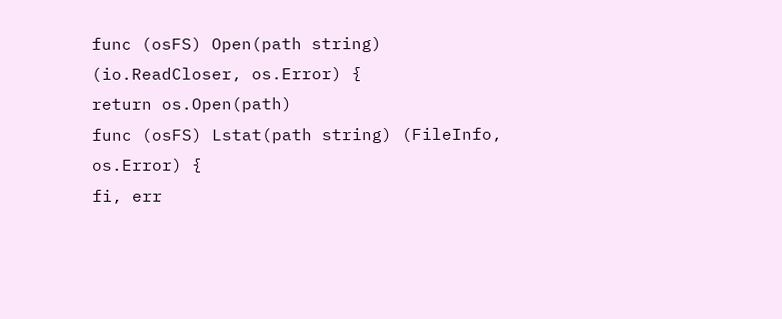func (osFS) Open(path string) (io.ReadCloser, os.Error) {
return os.Open(path)
func (osFS) Lstat(path string) (FileInfo, os.Error) {
fi, err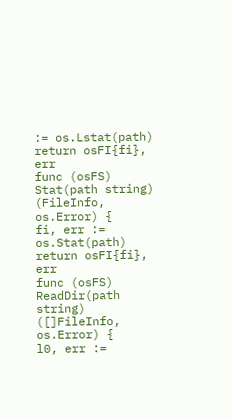:= os.Lstat(path)
return osFI{fi}, err
func (osFS) Stat(path string) (FileInfo, os.Error) {
fi, err := os.Stat(path)
return osFI{fi}, err
func (osFS) ReadDir(path string) ([]FileInfo, os.Error) {
l0, err :=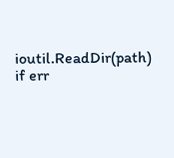ioutil.ReadDir(path)
if err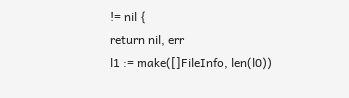!= nil {
return nil, err
l1 := make([]FileInfo, len(l0))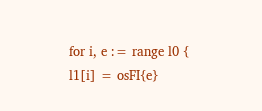for i, e := range l0 {
l1[i] = osFI{e}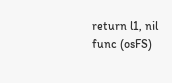return l1, nil
func (osFS)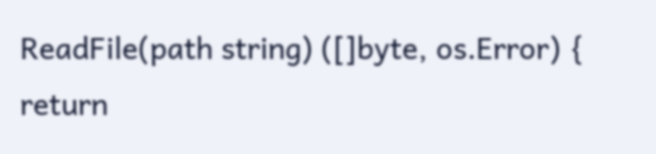ReadFile(path string) ([]byte, os.Error) {
return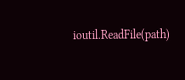ioutil.ReadFile(path)